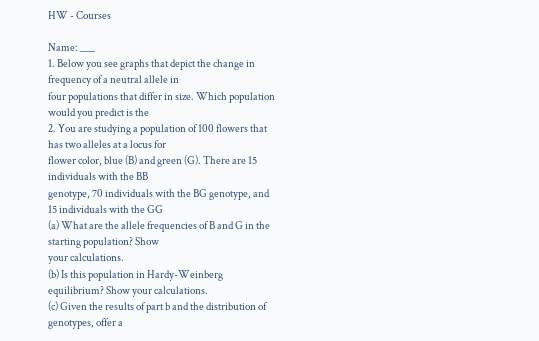HW - Courses

Name: ___
1. Below you see graphs that depict the change in frequency of a neutral allele in
four populations that differ in size. Which population would you predict is the
2. You are studying a population of 100 flowers that has two alleles at a locus for
flower color, blue (B) and green (G). There are 15 individuals with the BB
genotype, 70 individuals with the BG genotype, and 15 individuals with the GG
(a) What are the allele frequencies of B and G in the starting population? Show
your calculations.
(b) Is this population in Hardy-Weinberg equilibrium? Show your calculations.
(c) Given the results of part b and the distribution of genotypes, offer a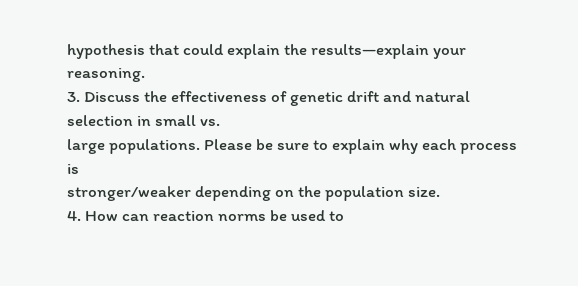hypothesis that could explain the results—explain your reasoning.
3. Discuss the effectiveness of genetic drift and natural selection in small vs.
large populations. Please be sure to explain why each process is
stronger/weaker depending on the population size.
4. How can reaction norms be used to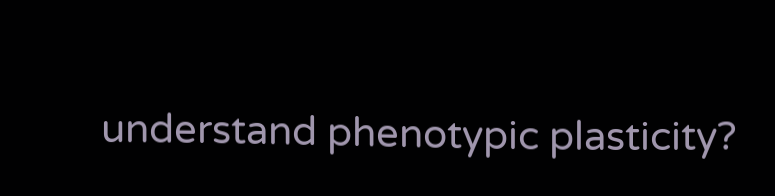understand phenotypic plasticity?